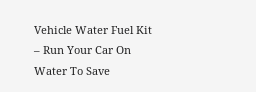Vehicle Water Fuel Kit – Run Your Car On Water To Save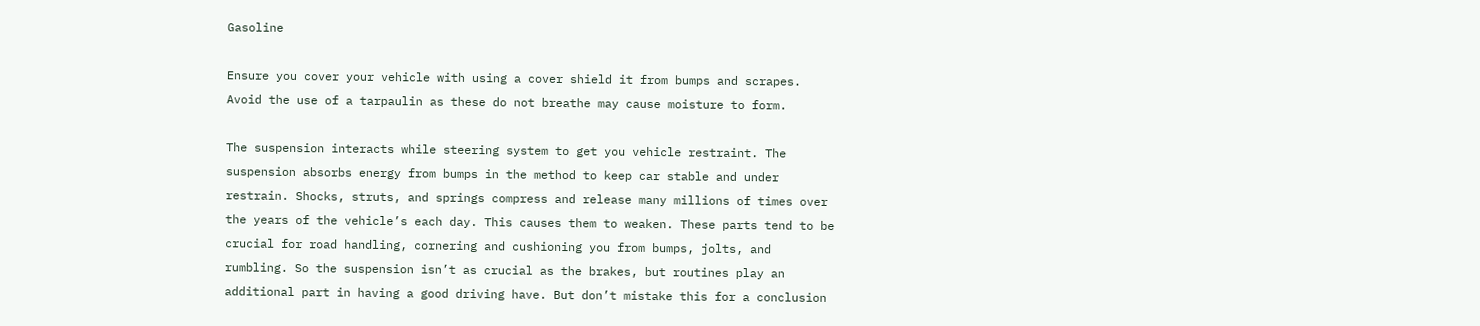Gasoline

Ensure you cover your vehicle with using a cover shield it from bumps and scrapes. Avoid the use of a tarpaulin as these do not breathe may cause moisture to form.

The suspension interacts while steering system to get you vehicle restraint. The suspension absorbs energy from bumps in the method to keep car stable and under restrain. Shocks, struts, and springs compress and release many millions of times over the years of the vehicle’s each day. This causes them to weaken. These parts tend to be crucial for road handling, cornering and cushioning you from bumps, jolts, and rumbling. So the suspension isn’t as crucial as the brakes, but routines play an additional part in having a good driving have. But don’t mistake this for a conclusion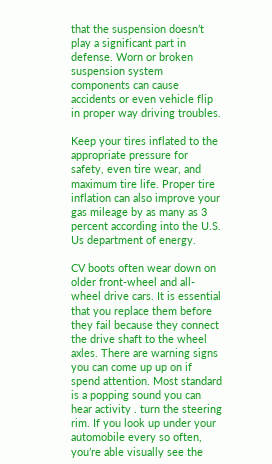that the suspension doesn’t play a significant part in defense. Worn or broken suspension system components can cause accidents or even vehicle flip in proper way driving troubles.

Keep your tires inflated to the appropriate pressure for safety, even tire wear, and maximum tire life. Proper tire inflation can also improve your gas mileage by as many as 3 percent according into the U.S. Us department of energy.

CV boots often wear down on older front-wheel and all-wheel drive cars. It is essential that you replace them before they fail because they connect the drive shaft to the wheel axles. There are warning signs you can come up up on if spend attention. Most standard is a popping sound you can hear activity . turn the steering rim. If you look up under your automobile every so often, you’re able visually see the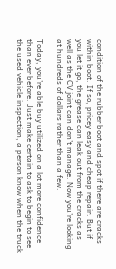condition of the rubber boot and spot if there are cracks within boot. If so, pricey easy and cheap repair. But if you let it go, the grease can leak out from the cracks as well as the CV joint can don’t manage. Now you’re looking at hundreds of dollars rather than a few.

Today, you’re able buy utilized on a lot more confidence than ever before. Just make certain to ask to begin to see the used vehicle inspection, a person know when the truck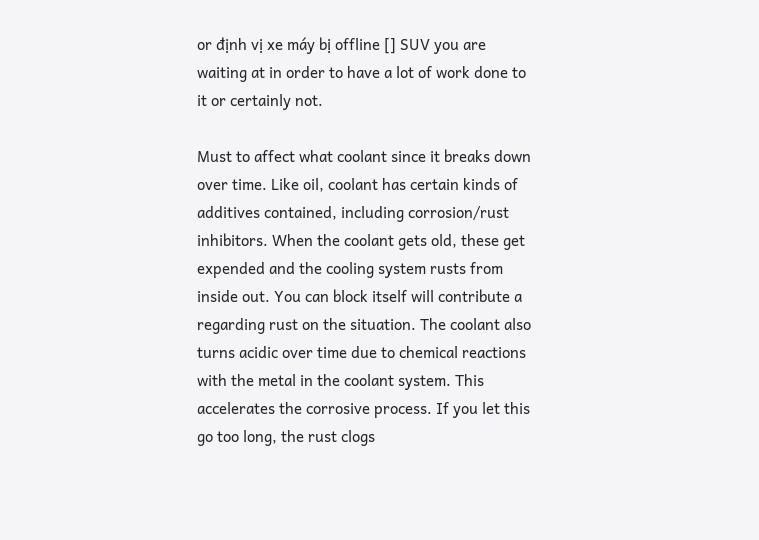or định vị xe máy bị offline [] SUV you are waiting at in order to have a lot of work done to it or certainly not.

Must to affect what coolant since it breaks down over time. Like oil, coolant has certain kinds of additives contained, including corrosion/rust inhibitors. When the coolant gets old, these get expended and the cooling system rusts from inside out. You can block itself will contribute a regarding rust on the situation. The coolant also turns acidic over time due to chemical reactions with the metal in the coolant system. This accelerates the corrosive process. If you let this go too long, the rust clogs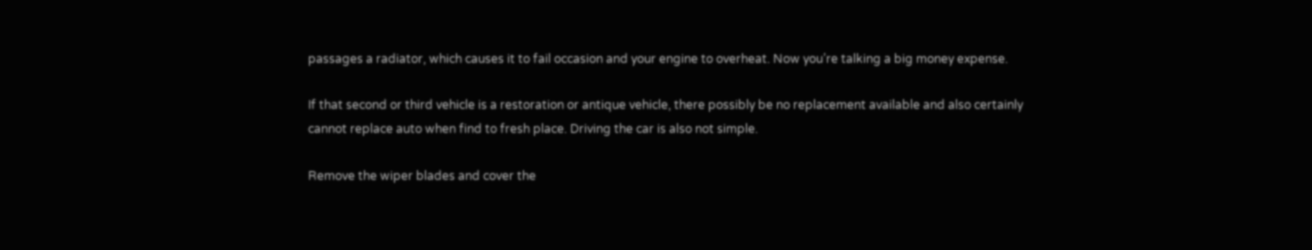passages a radiator, which causes it to fail occasion and your engine to overheat. Now you’re talking a big money expense.

If that second or third vehicle is a restoration or antique vehicle, there possibly be no replacement available and also certainly cannot replace auto when find to fresh place. Driving the car is also not simple.

Remove the wiper blades and cover the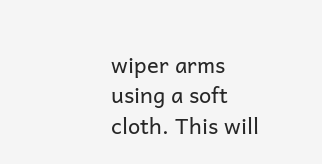wiper arms using a soft cloth. This will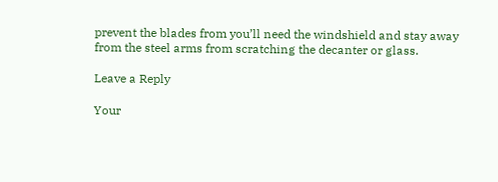prevent the blades from you’ll need the windshield and stay away from the steel arms from scratching the decanter or glass.

Leave a Reply

Your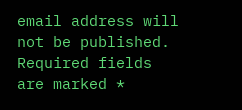email address will not be published. Required fields are marked *